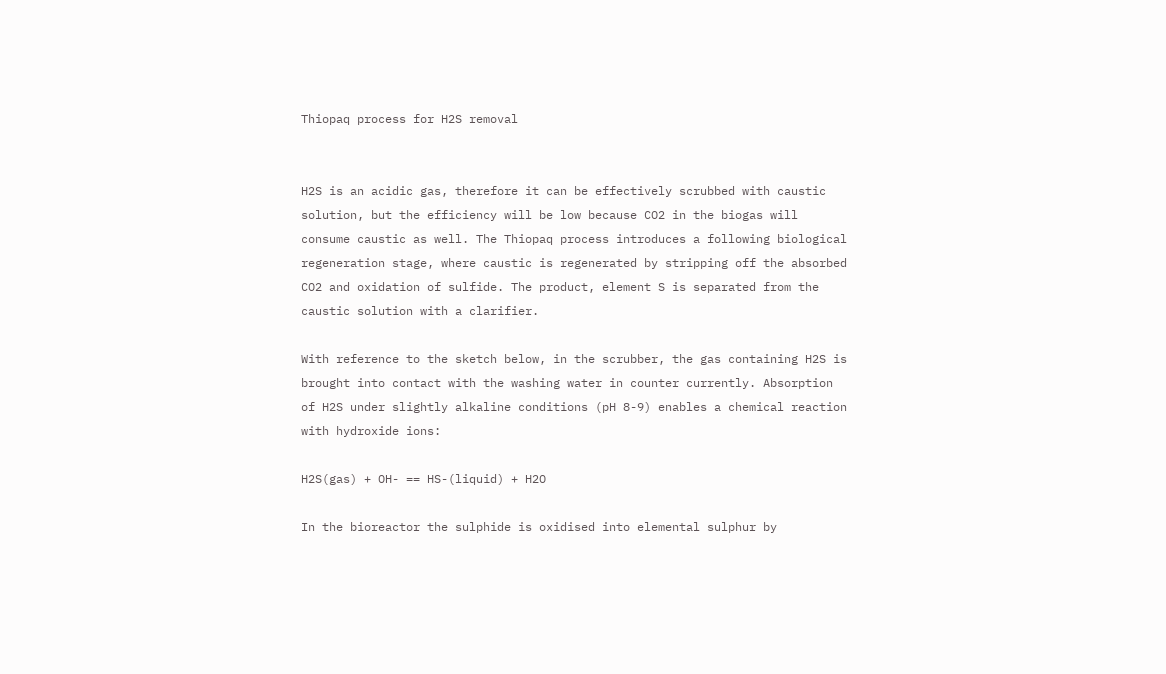Thiopaq process for H2S removal


H2S is an acidic gas, therefore it can be effectively scrubbed with caustic solution, but the efficiency will be low because CO2 in the biogas will consume caustic as well. The Thiopaq process introduces a following biological regeneration stage, where caustic is regenerated by stripping off the absorbed CO2 and oxidation of sulfide. The product, element S is separated from the caustic solution with a clarifier.

With reference to the sketch below, in the scrubber, the gas containing H2S is brought into contact with the washing water in counter currently. Absorption of H2S under slightly alkaline conditions (pH 8-9) enables a chemical reaction with hydroxide ions:

H2S(gas) + OH- == HS-(liquid) + H2O

In the bioreactor the sulphide is oxidised into elemental sulphur by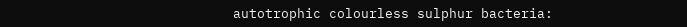autotrophic colourless sulphur bacteria: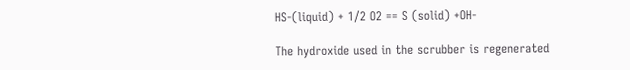HS-(liquid) + 1/2 O2 == S (solid) +OH-

The hydroxide used in the scrubber is regenerated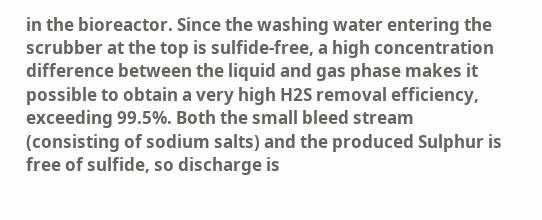in the bioreactor. Since the washing water entering the scrubber at the top is sulfide-free, a high concentration difference between the liquid and gas phase makes it possible to obtain a very high H2S removal efficiency, exceeding 99.5%. Both the small bleed stream (consisting of sodium salts) and the produced Sulphur is free of sulfide, so discharge is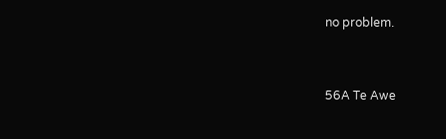no problem.


56A Te Awe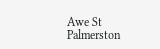Awe St
Palmerston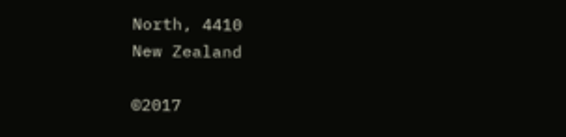North, 4410
New Zealand

©2017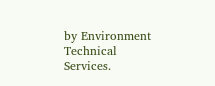by Environment Technical Services.